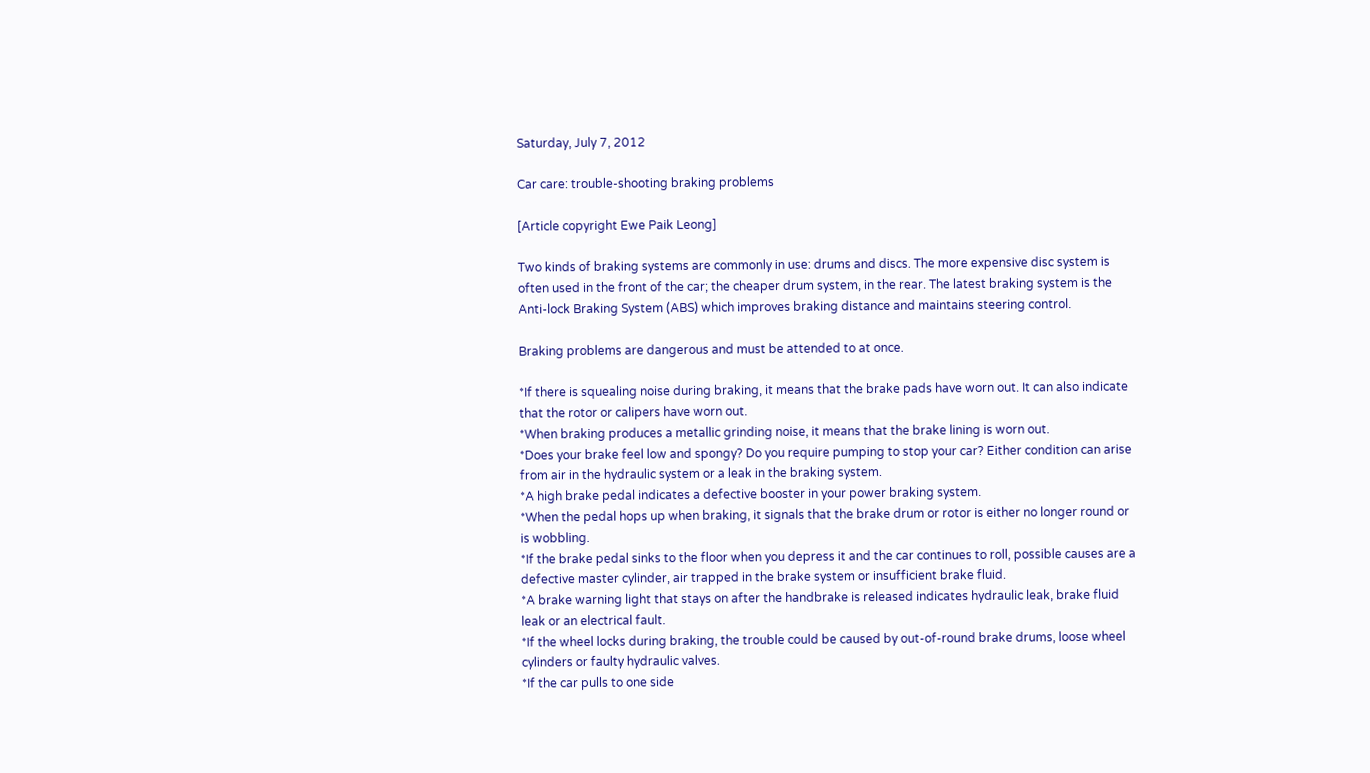Saturday, July 7, 2012

Car care: trouble-shooting braking problems

[Article copyright Ewe Paik Leong]

Two kinds of braking systems are commonly in use: drums and discs. The more expensive disc system is often used in the front of the car; the cheaper drum system, in the rear. The latest braking system is the Anti-lock Braking System (ABS) which improves braking distance and maintains steering control.

Braking problems are dangerous and must be attended to at once.

*If there is squealing noise during braking, it means that the brake pads have worn out. It can also indicate that the rotor or calipers have worn out.
*When braking produces a metallic grinding noise, it means that the brake lining is worn out.
*Does your brake feel low and spongy? Do you require pumping to stop your car? Either condition can arise from air in the hydraulic system or a leak in the braking system.
*A high brake pedal indicates a defective booster in your power braking system.
*When the pedal hops up when braking, it signals that the brake drum or rotor is either no longer round or is wobbling.
*If the brake pedal sinks to the floor when you depress it and the car continues to roll, possible causes are a defective master cylinder, air trapped in the brake system or insufficient brake fluid.
*A brake warning light that stays on after the handbrake is released indicates hydraulic leak, brake fluid leak or an electrical fault.
*If the wheel locks during braking, the trouble could be caused by out-of-round brake drums, loose wheel cylinders or faulty hydraulic valves.
*If the car pulls to one side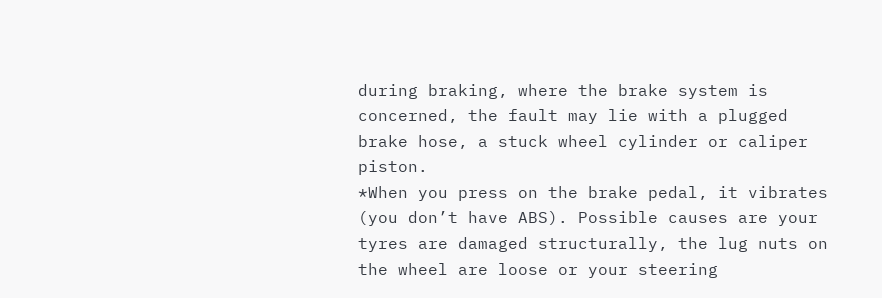during braking, where the brake system is concerned, the fault may lie with a plugged brake hose, a stuck wheel cylinder or caliper piston.
*When you press on the brake pedal, it vibrates (you don’t have ABS). Possible causes are your tyres are damaged structurally, the lug nuts on the wheel are loose or your steering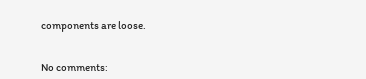components are loose.


No comments: